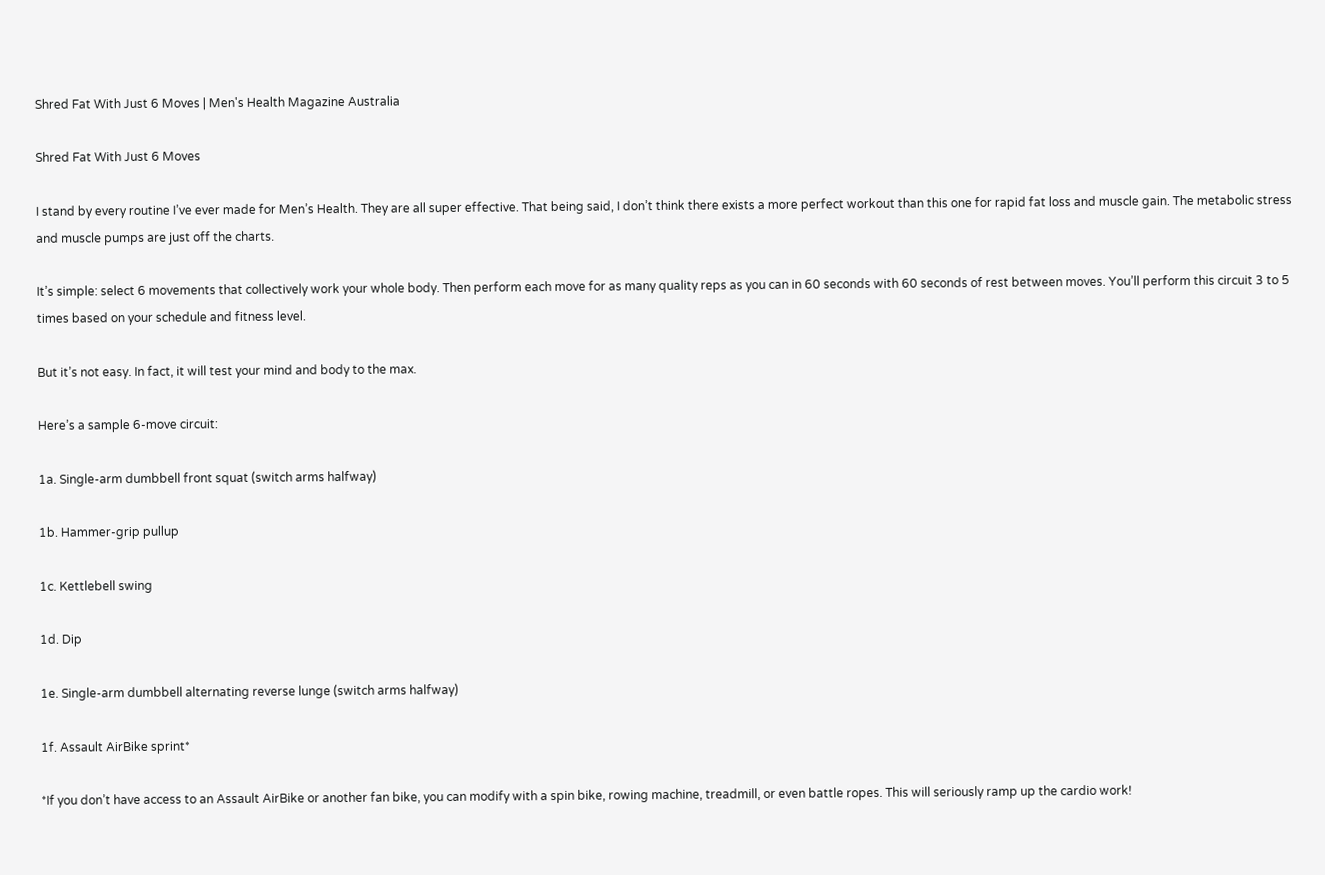Shred Fat With Just 6 Moves | Men's Health Magazine Australia

Shred Fat With Just 6 Moves

I stand by every routine I’ve ever made for Men’s Health. They are all super effective. That being said, I don’t think there exists a more perfect workout than this one for rapid fat loss and muscle gain. The metabolic stress and muscle pumps are just off the charts.

It’s simple: select 6 movements that collectively work your whole body. Then perform each move for as many quality reps as you can in 60 seconds with 60 seconds of rest between moves. You’ll perform this circuit 3 to 5 times based on your schedule and fitness level.

But it’s not easy. In fact, it will test your mind and body to the max.

Here’s a sample 6-move circuit:

1a. Single-arm dumbbell front squat (switch arms halfway)

1b. Hammer-grip pullup

1c. Kettlebell swing

1d. Dip

1e. Single-arm dumbbell alternating reverse lunge (switch arms halfway)

1f. Assault AirBike sprint*

*If you don’t have access to an Assault AirBike or another fan bike, you can modify with a spin bike, rowing machine, treadmill, or even battle ropes. This will seriously ramp up the cardio work!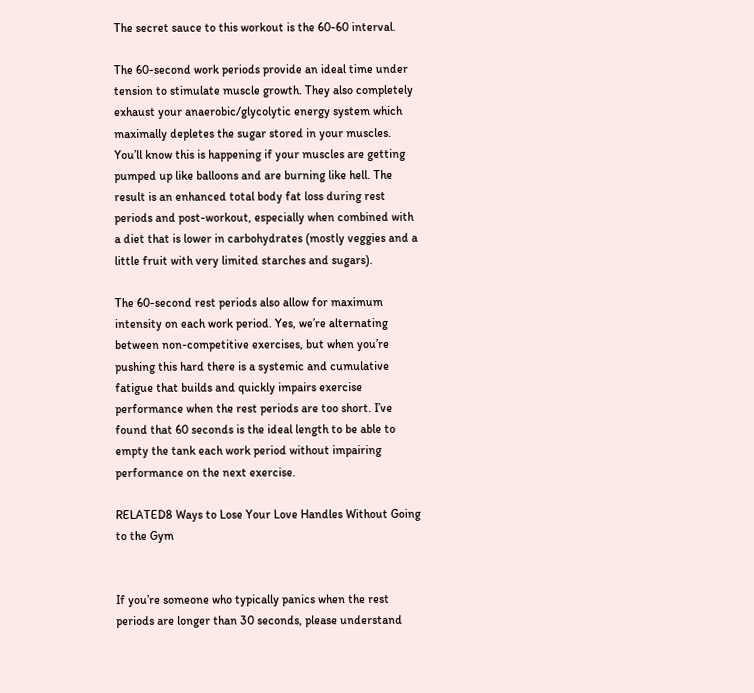The secret sauce to this workout is the 60-60 interval.

The 60-second work periods provide an ideal time under tension to stimulate muscle growth. They also completely exhaust your anaerobic/glycolytic energy system which maximally depletes the sugar stored in your muscles. You’ll know this is happening if your muscles are getting pumped up like balloons and are burning like hell. The result is an enhanced total body fat loss during rest periods and post-workout, especially when combined with a diet that is lower in carbohydrates (mostly veggies and a little fruit with very limited starches and sugars).

The 60-second rest periods also allow for maximum intensity on each work period. Yes, we’re alternating between non-competitive exercises, but when you’re pushing this hard there is a systemic and cumulative fatigue that builds and quickly impairs exercise performance when the rest periods are too short. I’ve found that 60 seconds is the ideal length to be able to empty the tank each work period without impairing performance on the next exercise.

RELATED8 Ways to Lose Your Love Handles Without Going to the Gym


If you’re someone who typically panics when the rest periods are longer than 30 seconds, please understand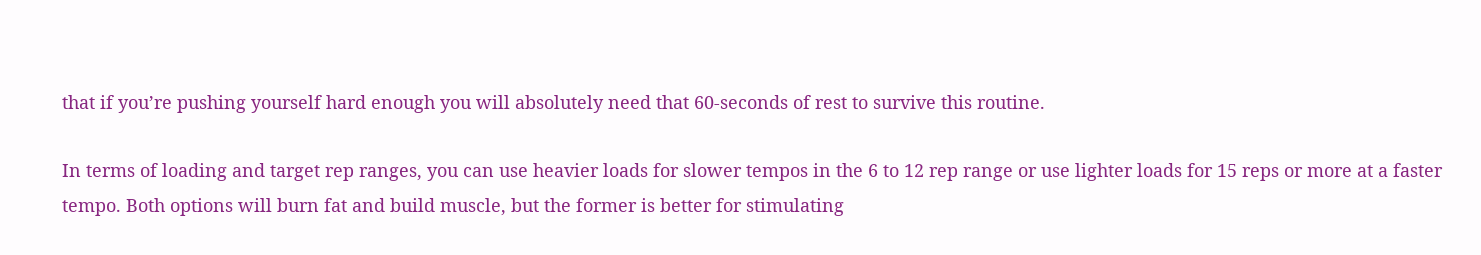that if you’re pushing yourself hard enough you will absolutely need that 60-seconds of rest to survive this routine.

In terms of loading and target rep ranges, you can use heavier loads for slower tempos in the 6 to 12 rep range or use lighter loads for 15 reps or more at a faster tempo. Both options will burn fat and build muscle, but the former is better for stimulating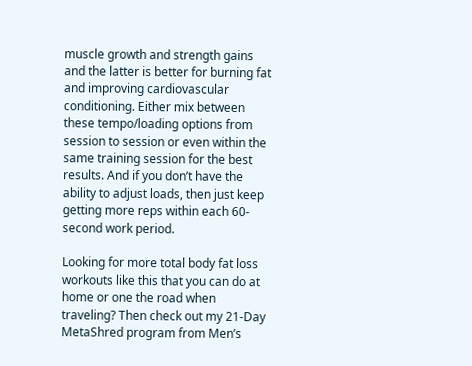muscle growth and strength gains and the latter is better for burning fat and improving cardiovascular conditioning. Either mix between these tempo/loading options from session to session or even within the same training session for the best results. And if you don’t have the ability to adjust loads, then just keep getting more reps within each 60-second work period.

Looking for more total body fat loss workouts like this that you can do at home or one the road when traveling? Then check out my 21-Day MetaShred program from Men’s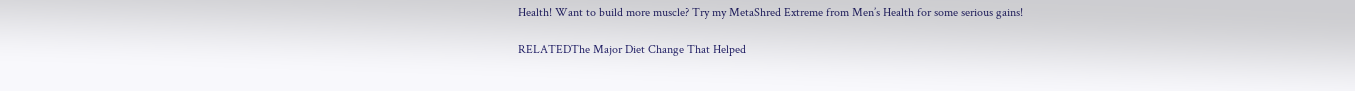Health! Want to build more muscle? Try my MetaShred Extreme from Men’s Health for some serious gains!

RELATEDThe Major Diet Change That Helped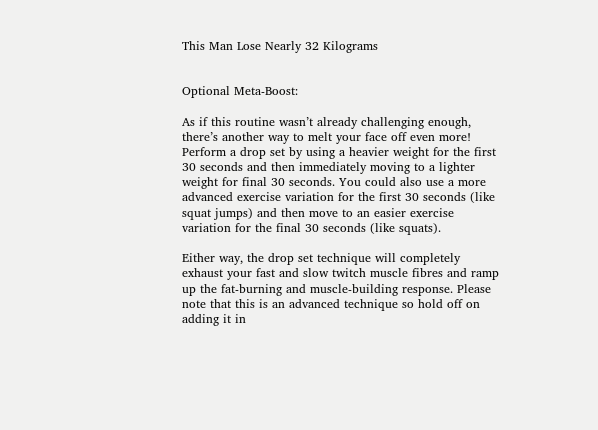This Man Lose Nearly 32 Kilograms


Optional Meta-Boost:

As if this routine wasn’t already challenging enough, there’s another way to melt your face off even more! Perform a drop set by using a heavier weight for the first 30 seconds and then immediately moving to a lighter weight for final 30 seconds. You could also use a more advanced exercise variation for the first 30 seconds (like squat jumps) and then move to an easier exercise variation for the final 30 seconds (like squats).

Either way, the drop set technique will completely exhaust your fast and slow twitch muscle fibres and ramp up the fat-burning and muscle-building response. Please note that this is an advanced technique so hold off on adding it in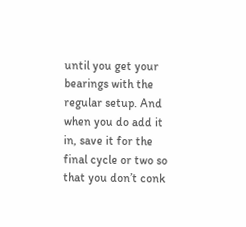until you get your bearings with the regular setup. And when you do add it in, save it for the final cycle or two so that you don’t conk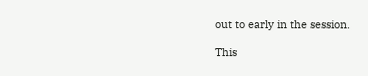out to early in the session.

This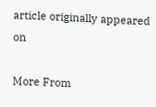article originally appeared on

More From